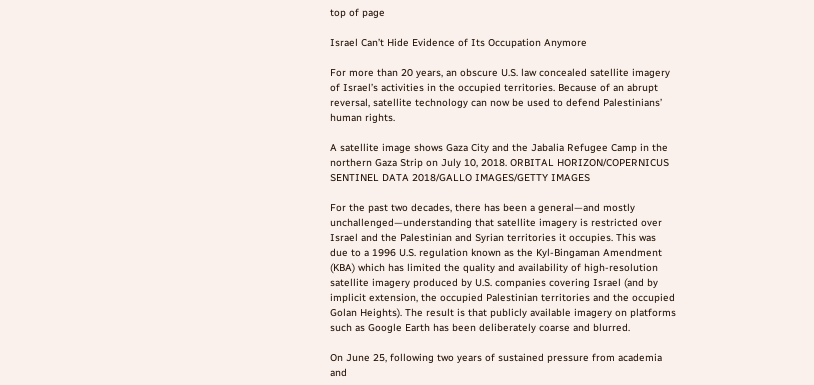top of page

Israel Can’t Hide Evidence of Its Occupation Anymore

For more than 20 years, an obscure U.S. law concealed satellite imagery of Israel’s activities in the occupied territories. Because of an abrupt reversal, satellite technology can now be used to defend Palestinians’ human rights.

A satellite image shows Gaza City and the Jabalia Refugee Camp in the northern Gaza Strip on July 10, 2018. ORBITAL HORIZON/COPERNICUS SENTINEL DATA 2018/GALLO IMAGES/GETTY IMAGES

For the past two decades, there has been a general—and mostly unchallenged—understanding that satellite imagery is restricted over Israel and the Palestinian and Syrian territories it occupies. This was due to a 1996 U.S. regulation known as the Kyl-Bingaman Amendment (KBA) which has limited the quality and availability of high-resolution satellite imagery produced by U.S. companies covering Israel (and by implicit extension, the occupied Palestinian territories and the occupied Golan Heights). The result is that publicly available imagery on platforms such as Google Earth has been deliberately coarse and blurred.

On June 25, following two years of sustained pressure from academia and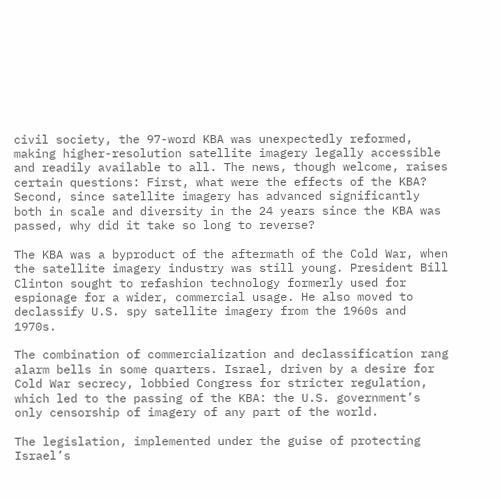civil society, the 97-word KBA was unexpectedly reformed, making higher-resolution satellite imagery legally accessible and readily available to all. The news, though welcome, raises certain questions: First, what were the effects of the KBA? Second, since satellite imagery has advanced significantly both in scale and diversity in the 24 years since the KBA was passed, why did it take so long to reverse?

The KBA was a byproduct of the aftermath of the Cold War, when the satellite imagery industry was still young. President Bill Clinton sought to refashion technology formerly used for espionage for a wider, commercial usage. He also moved to declassify U.S. spy satellite imagery from the 1960s and 1970s.

The combination of commercialization and declassification rang alarm bells in some quarters. Israel, driven by a desire for Cold War secrecy, lobbied Congress for stricter regulation, which led to the passing of the KBA: the U.S. government’s only censorship of imagery of any part of the world.

The legislation, implemented under the guise of protecting Israel’s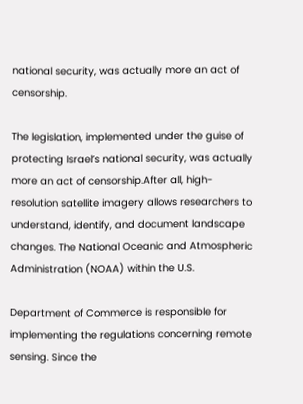national security, was actually more an act of censorship.

The legislation, implemented under the guise of protecting Israel’s national security, was actually more an act of censorship.After all, high-resolution satellite imagery allows researchers to understand, identify, and document landscape changes. The National Oceanic and Atmospheric Administration (NOAA) within the U.S.

Department of Commerce is responsible for implementing the regulations concerning remote sensing. Since the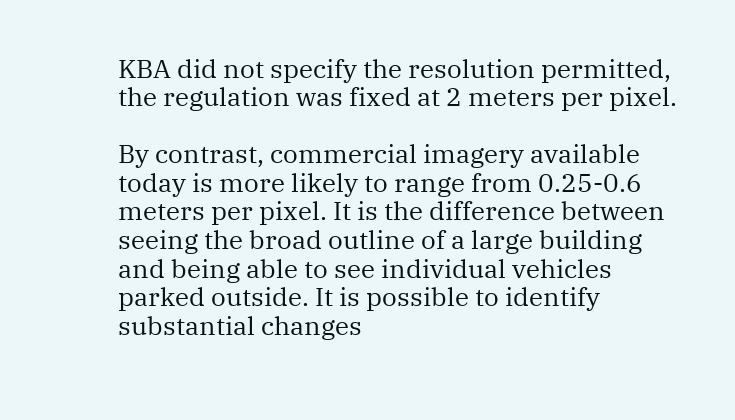KBA did not specify the resolution permitted, the regulation was fixed at 2 meters per pixel.

By contrast, commercial imagery available today is more likely to range from 0.25-0.6 meters per pixel. It is the difference between seeing the broad outline of a large building and being able to see individual vehicles parked outside. It is possible to identify substantial changes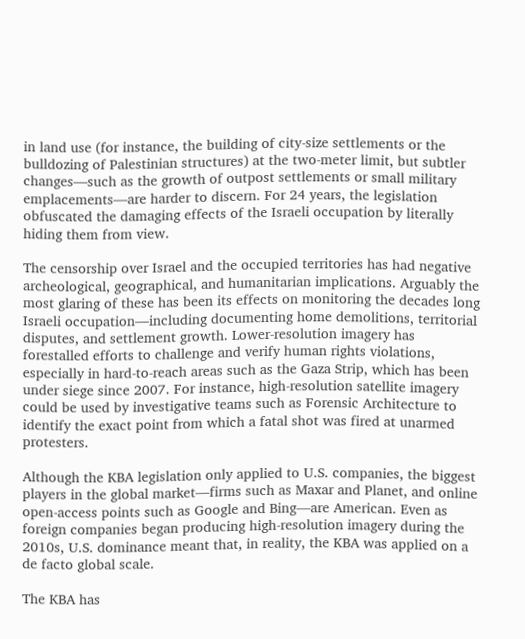in land use (for instance, the building of city-size settlements or the bulldozing of Palestinian structures) at the two-meter limit, but subtler changes—such as the growth of outpost settlements or small military emplacements—are harder to discern. For 24 years, the legislation obfuscated the damaging effects of the Israeli occupation by literally hiding them from view.

The censorship over Israel and the occupied territories has had negative archeological, geographical, and humanitarian implications. Arguably the most glaring of these has been its effects on monitoring the decades long Israeli occupation—including documenting home demolitions, territorial disputes, and settlement growth. Lower-resolution imagery has forestalled efforts to challenge and verify human rights violations, especially in hard-to-reach areas such as the Gaza Strip, which has been under siege since 2007. For instance, high-resolution satellite imagery could be used by investigative teams such as Forensic Architecture to identify the exact point from which a fatal shot was fired at unarmed protesters.

Although the KBA legislation only applied to U.S. companies, the biggest players in the global market—firms such as Maxar and Planet, and online open-access points such as Google and Bing—are American. Even as foreign companies began producing high-resolution imagery during the 2010s, U.S. dominance meant that, in reality, the KBA was applied on a de facto global scale.

The KBA has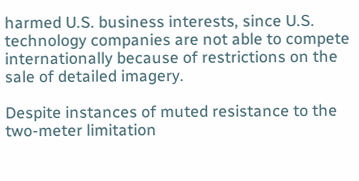harmed U.S. business interests, since U.S. technology companies are not able to compete internationally because of restrictions on the sale of detailed imagery.

Despite instances of muted resistance to the two-meter limitation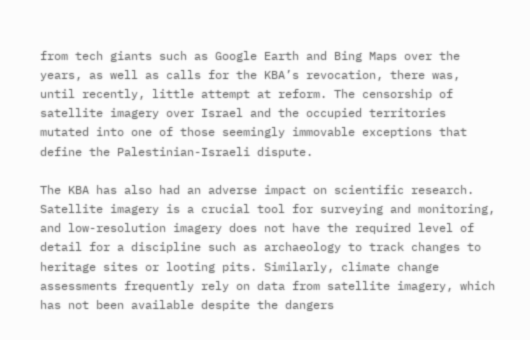from tech giants such as Google Earth and Bing Maps over the years, as well as calls for the KBA’s revocation, there was, until recently, little attempt at reform. The censorship of satellite imagery over Israel and the occupied territories mutated into one of those seemingly immovable exceptions that define the Palestinian-Israeli dispute.

The KBA has also had an adverse impact on scientific research. Satellite imagery is a crucial tool for surveying and monitoring, and low-resolution imagery does not have the required level of detail for a discipline such as archaeology to track changes to heritage sites or looting pits. Similarly, climate change assessments frequently rely on data from satellite imagery, which has not been available despite the dangers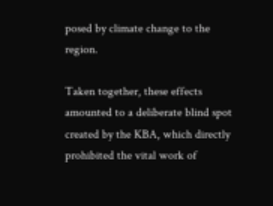posed by climate change to the region.

Taken together, these effects amounted to a deliberate blind spot created by the KBA, which directly prohibited the vital work of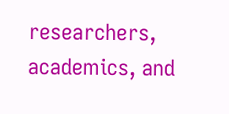researchers, academics, and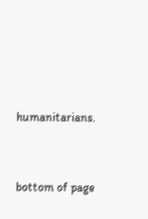humanitarians.




bottom of page